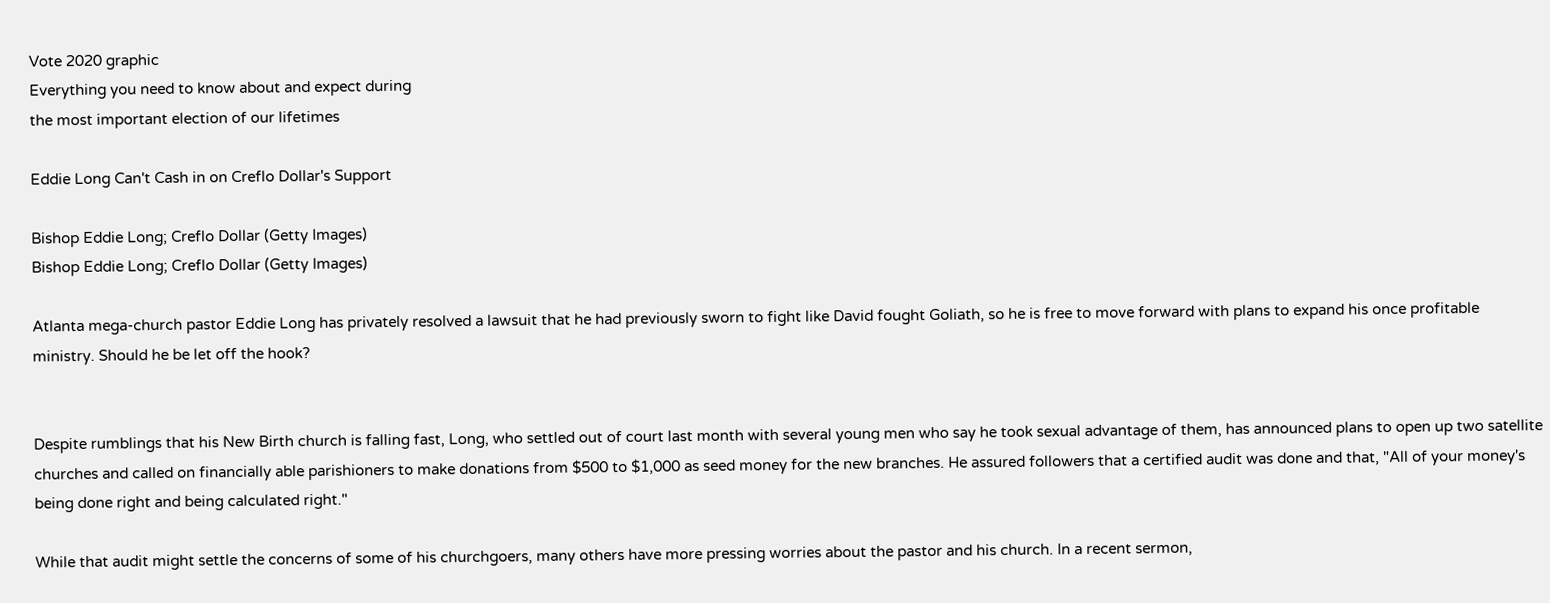Vote 2020 graphic
Everything you need to know about and expect during
the most important election of our lifetimes

Eddie Long Can't Cash in on Creflo Dollar's Support

Bishop Eddie Long; Creflo Dollar (Getty Images)
Bishop Eddie Long; Creflo Dollar (Getty Images)

Atlanta mega-church pastor Eddie Long has privately resolved a lawsuit that he had previously sworn to fight like David fought Goliath, so he is free to move forward with plans to expand his once profitable ministry. Should he be let off the hook?


Despite rumblings that his New Birth church is falling fast, Long, who settled out of court last month with several young men who say he took sexual advantage of them, has announced plans to open up two satellite churches and called on financially able parishioners to make donations from $500 to $1,000 as seed money for the new branches. He assured followers that a certified audit was done and that, "All of your money's being done right and being calculated right."

While that audit might settle the concerns of some of his churchgoers, many others have more pressing worries about the pastor and his church. In a recent sermon,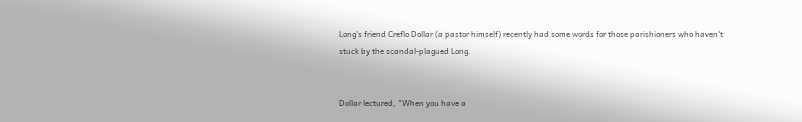Long's friend Creflo Dollar (a pastor himself) recently had some words for those parishioners who haven't stuck by the scandal-plagued Long.


Dollar lectured, "When you have a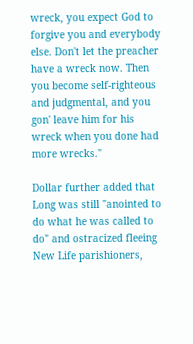wreck, you expect God to forgive you and everybody else. Don't let the preacher have a wreck now. Then you become self-righteous and judgmental, and you gon' leave him for his wreck when you done had more wrecks."

Dollar further added that Long was still "anointed to do what he was called to do" and ostracized fleeing New Life parishioners,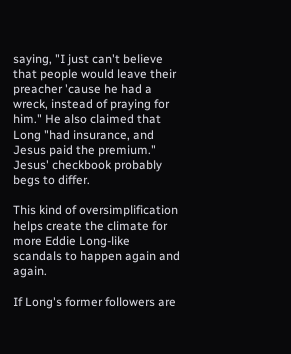saying, "I just can't believe that people would leave their preacher 'cause he had a wreck, instead of praying for him." He also claimed that Long "had insurance, and Jesus paid the premium." Jesus' checkbook probably begs to differ.

This kind of oversimplification helps create the climate for more Eddie Long-like scandals to happen again and again.

If Long's former followers are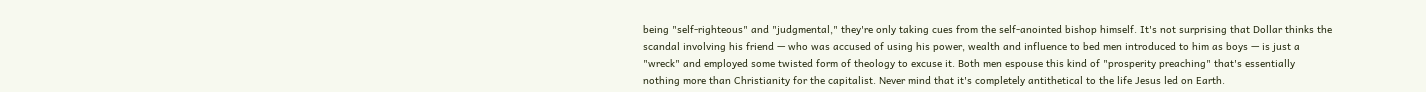being "self-righteous" and "judgmental," they're only taking cues from the self-anointed bishop himself. It's not surprising that Dollar thinks the scandal involving his friend — who was accused of using his power, wealth and influence to bed men introduced to him as boys — is just a "wreck" and employed some twisted form of theology to excuse it. Both men espouse this kind of "prosperity preaching" that's essentially nothing more than Christianity for the capitalist. Never mind that it's completely antithetical to the life Jesus led on Earth.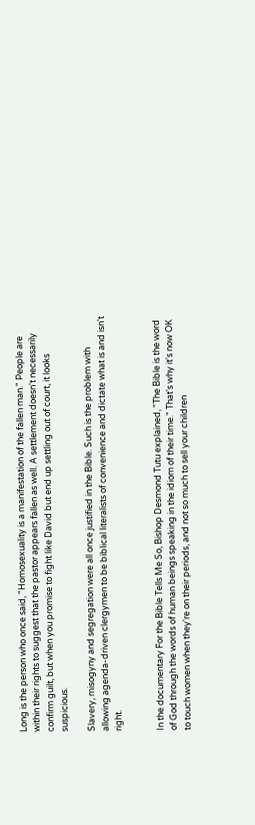Long is the person who once said, "Homosexuality is a manifestation of the fallen man." People are within their rights to suggest that the pastor appears fallen as well. A settlement doesn't necessarily confirm guilt, but when you promise to fight like David but end up settling out of court, it looks suspicious.

Slavery, misogyny and segregation were all once justified in the Bible. Such is the problem with allowing agenda-driven clergymen to be biblical literalists of convenience and dictate what is and isn't right.


In the documentary For the Bible Tells Me So, Bishop Desmond Tutu explained, "The Bible is the word of God through the words of human beings speaking in the idiom of their time." That's why it's now OK to touch women when they're on their periods, and not so much to sell your children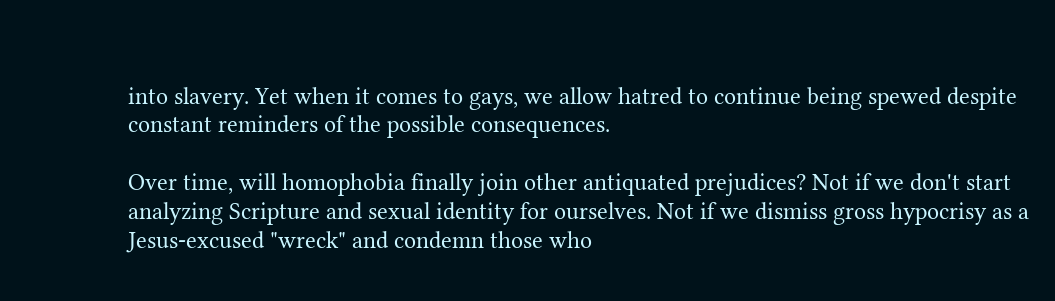into slavery. Yet when it comes to gays, we allow hatred to continue being spewed despite constant reminders of the possible consequences.

Over time, will homophobia finally join other antiquated prejudices? Not if we don't start analyzing Scripture and sexual identity for ourselves. Not if we dismiss gross hypocrisy as a Jesus-excused "wreck" and condemn those who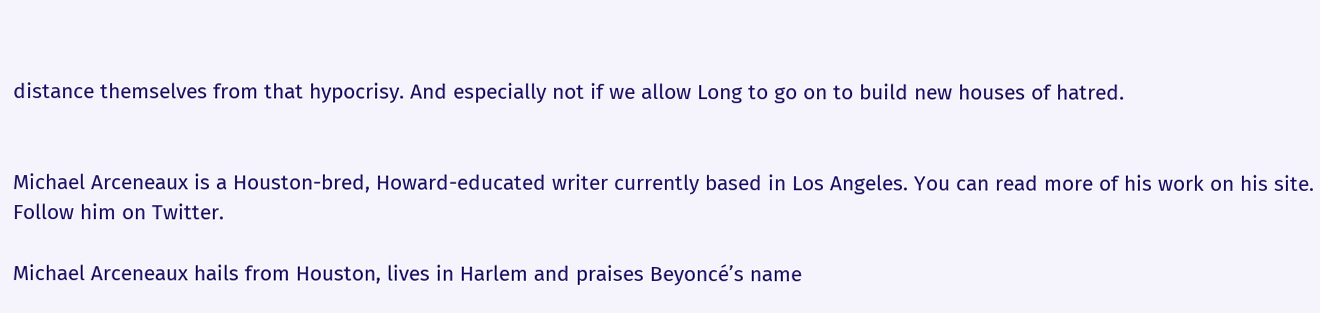distance themselves from that hypocrisy. And especially not if we allow Long to go on to build new houses of hatred.


Michael Arceneaux is a Houston-bred, Howard-educated writer currently based in Los Angeles. You can read more of his work on his site. Follow him on Twitter.

Michael Arceneaux hails from Houston, lives in Harlem and praises Beyoncé’s name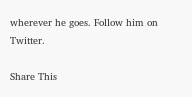wherever he goes. Follow him on Twitter.

Share This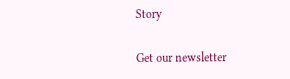Story

Get our newsletter